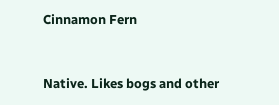Cinnamon Fern


Native. Likes bogs and other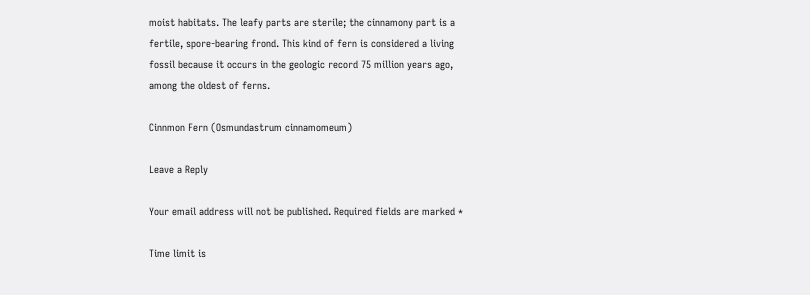moist habitats. The leafy parts are sterile; the cinnamony part is a fertile, spore-bearing frond. This kind of fern is considered a living fossil because it occurs in the geologic record 75 million years ago, among the oldest of ferns.

Cinnmon Fern (Osmundastrum cinnamomeum)

Leave a Reply

Your email address will not be published. Required fields are marked *

Time limit is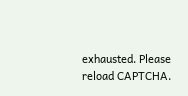exhausted. Please reload CAPTCHA.